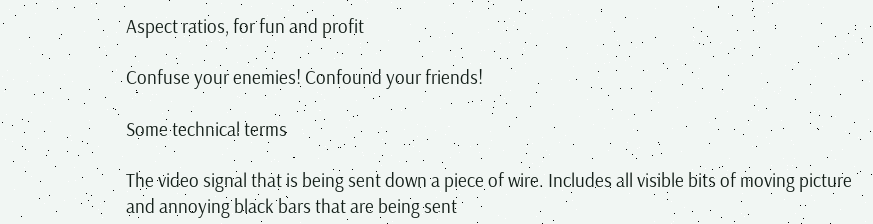Aspect ratios, for fun and profit

Confuse your enemies! Confound your friends!

Some technical terms

The video signal that is being sent down a piece of wire. Includes all visible bits of moving picture and annoying black bars that are being sent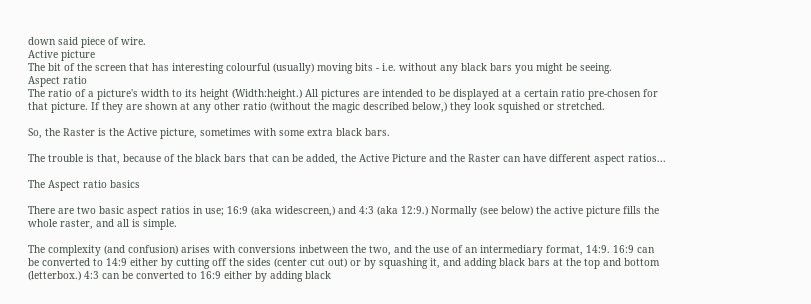down said piece of wire.
Active picture
The bit of the screen that has interesting colourful (usually) moving bits - i.e. without any black bars you might be seeing.
Aspect ratio
The ratio of a picture's width to its height (Width:height.) All pictures are intended to be displayed at a certain ratio pre-chosen for that picture. If they are shown at any other ratio (without the magic described below,) they look squished or stretched.

So, the Raster is the Active picture, sometimes with some extra black bars.

The trouble is that, because of the black bars that can be added, the Active Picture and the Raster can have different aspect ratios...

The Aspect ratio basics

There are two basic aspect ratios in use; 16:9 (aka widescreen,) and 4:3 (aka 12:9.) Normally (see below) the active picture fills the whole raster, and all is simple.

The complexity (and confusion) arises with conversions inbetween the two, and the use of an intermediary format, 14:9. 16:9 can be converted to 14:9 either by cutting off the sides (center cut out) or by squashing it, and adding black bars at the top and bottom (letterbox.) 4:3 can be converted to 16:9 either by adding black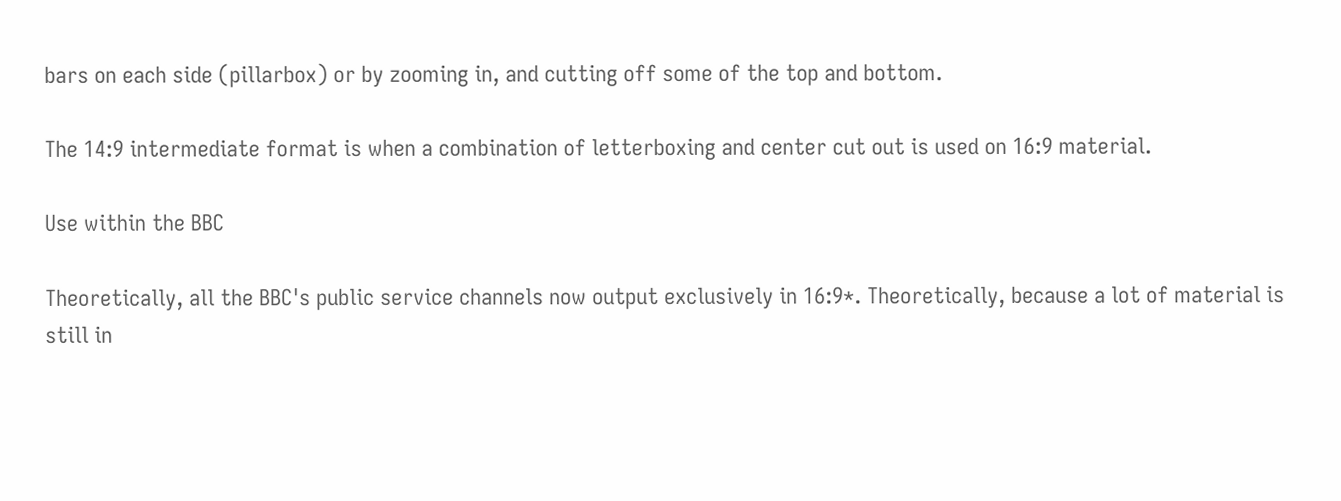bars on each side (pillarbox) or by zooming in, and cutting off some of the top and bottom.

The 14:9 intermediate format is when a combination of letterboxing and center cut out is used on 16:9 material.

Use within the BBC

Theoretically, all the BBC's public service channels now output exclusively in 16:9*. Theoretically, because a lot of material is still in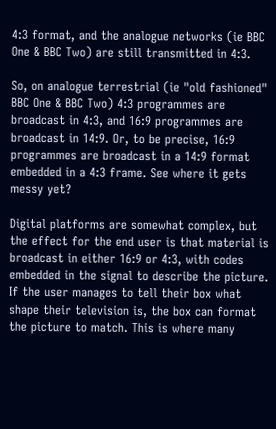4:3 format, and the analogue networks (ie BBC One & BBC Two) are still transmitted in 4:3.

So, on analogue terrestrial (ie "old fashioned" BBC One & BBC Two) 4:3 programmes are broadcast in 4:3, and 16:9 programmes are broadcast in 14:9. Or, to be precise, 16:9 programmes are broadcast in a 14:9 format embedded in a 4:3 frame. See where it gets messy yet?

Digital platforms are somewhat complex, but the effect for the end user is that material is broadcast in either 16:9 or 4:3, with codes embedded in the signal to describe the picture. If the user manages to tell their box what shape their television is, the box can format the picture to match. This is where many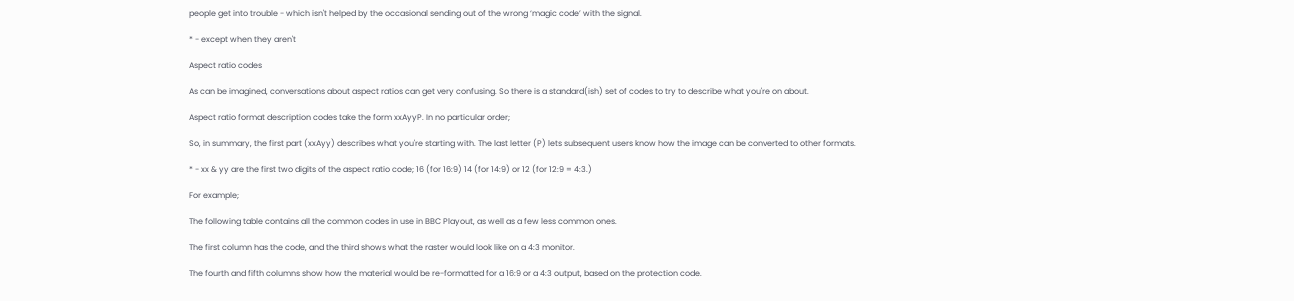people get into trouble - which isn't helped by the occasional sending out of the wrong ‘magic code’ with the signal.

* - except when they aren't

Aspect ratio codes

As can be imagined, conversations about aspect ratios can get very confusing. So there is a standard(ish) set of codes to try to describe what you're on about.

Aspect ratio format description codes take the form xxAyyP. In no particular order;

So, in summary, the first part (xxAyy) describes what you're starting with. The last letter (P) lets subsequent users know how the image can be converted to other formats.

* - xx & yy are the first two digits of the aspect ratio code; 16 (for 16:9) 14 (for 14:9) or 12 (for 12:9 = 4:3.)

For example;

The following table contains all the common codes in use in BBC Playout, as well as a few less common ones.

The first column has the code, and the third shows what the raster would look like on a 4:3 monitor.

The fourth and fifth columns show how the material would be re-formatted for a 16:9 or a 4:3 output, based on the protection code.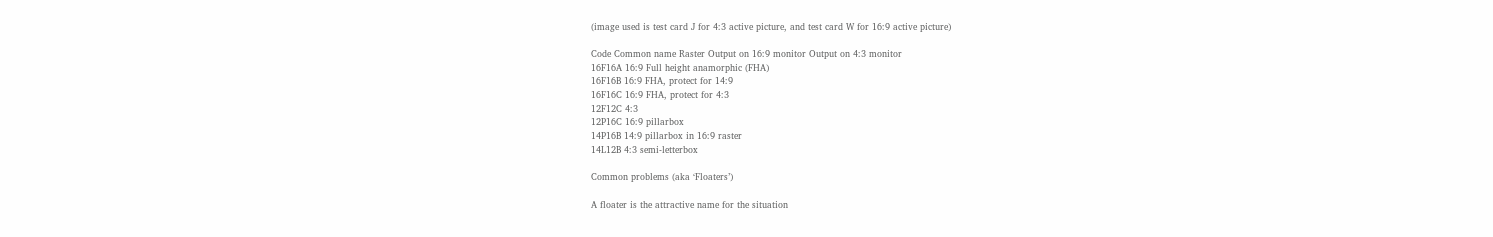(image used is test card J for 4:3 active picture, and test card W for 16:9 active picture)

Code Common name Raster Output on 16:9 monitor Output on 4:3 monitor
16F16A 16:9 Full height anamorphic (FHA)
16F16B 16:9 FHA, protect for 14:9
16F16C 16:9 FHA, protect for 4:3
12F12C 4:3
12P16C 16:9 pillarbox
14P16B 14:9 pillarbox in 16:9 raster
14L12B 4:3 semi-letterbox

Common problems (aka ‘Floaters’)

A floater is the attractive name for the situation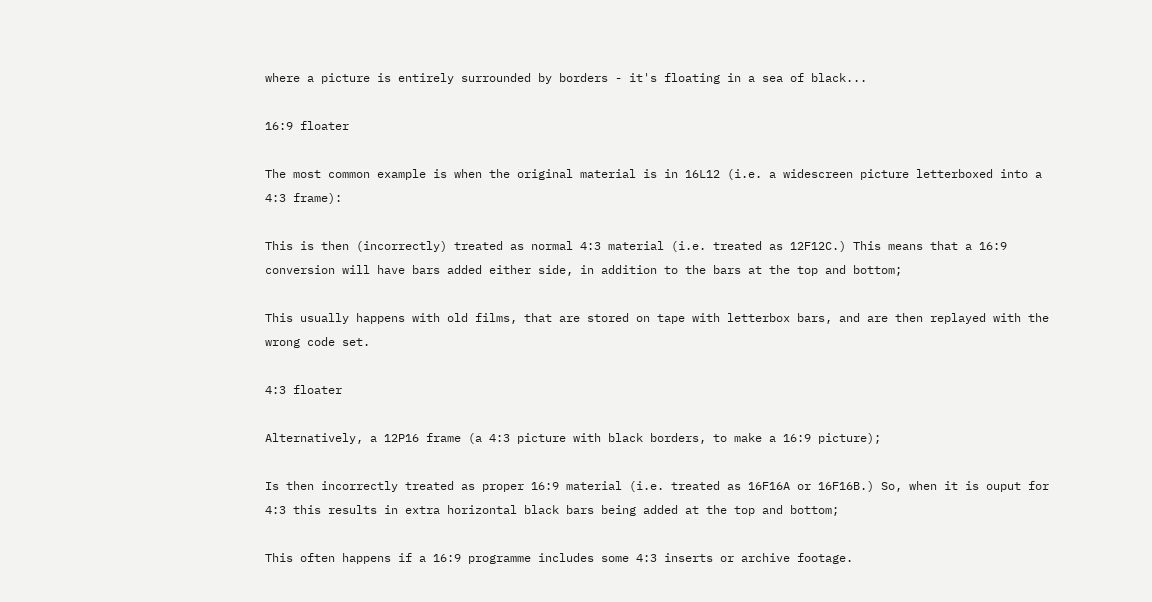where a picture is entirely surrounded by borders - it's floating in a sea of black...

16:9 floater

The most common example is when the original material is in 16L12 (i.e. a widescreen picture letterboxed into a 4:3 frame):

This is then (incorrectly) treated as normal 4:3 material (i.e. treated as 12F12C.) This means that a 16:9 conversion will have bars added either side, in addition to the bars at the top and bottom;

This usually happens with old films, that are stored on tape with letterbox bars, and are then replayed with the wrong code set.

4:3 floater

Alternatively, a 12P16 frame (a 4:3 picture with black borders, to make a 16:9 picture);

Is then incorrectly treated as proper 16:9 material (i.e. treated as 16F16A or 16F16B.) So, when it is ouput for 4:3 this results in extra horizontal black bars being added at the top and bottom;

This often happens if a 16:9 programme includes some 4:3 inserts or archive footage.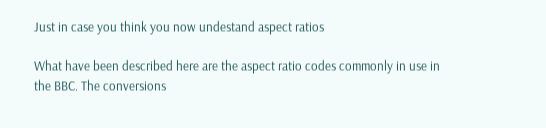Just in case you think you now undestand aspect ratios

What have been described here are the aspect ratio codes commonly in use in the BBC. The conversions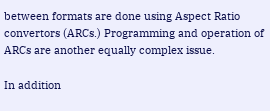between formats are done using Aspect Ratio convertors (ARCs.) Programming and operation of ARCs are another equally complex issue.

In addition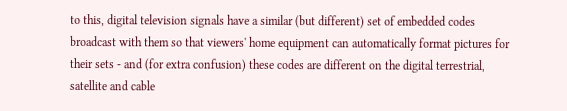to this, digital television signals have a similar (but different) set of embedded codes broadcast with them so that viewers' home equipment can automatically format pictures for their sets - and (for extra confusion) these codes are different on the digital terrestrial, satellite and cable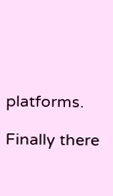platforms.

Finally there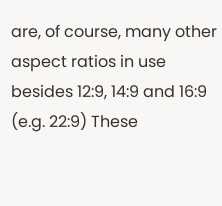are, of course, many other aspect ratios in use besides 12:9, 14:9 and 16:9 (e.g. 22:9) These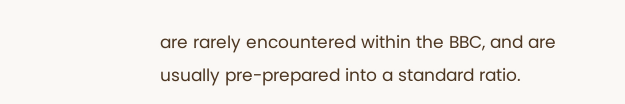are rarely encountered within the BBC, and are usually pre-prepared into a standard ratio.